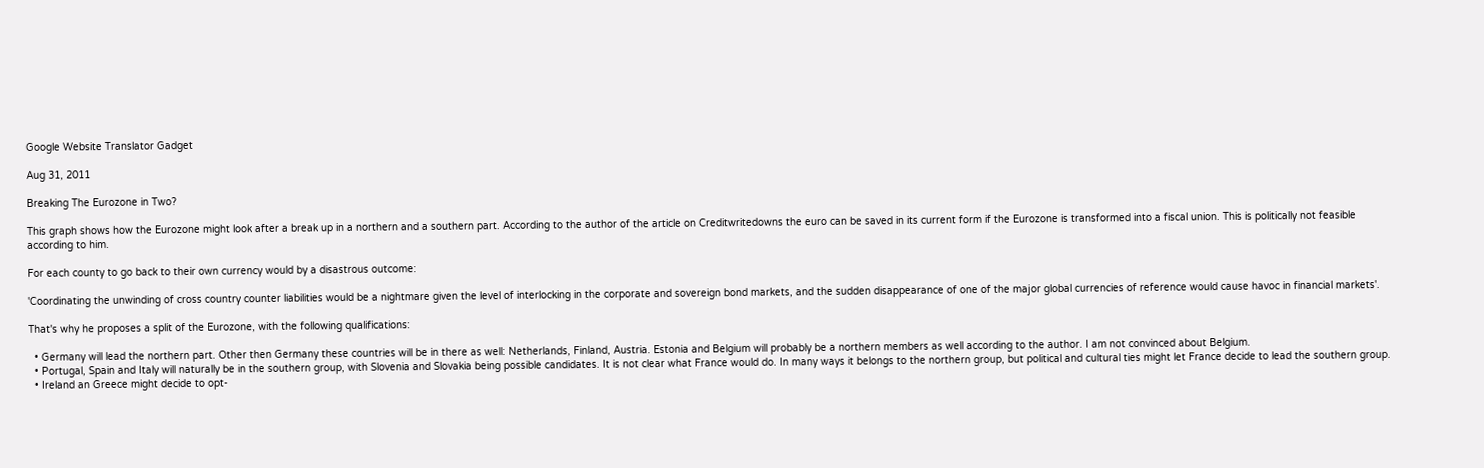Google Website Translator Gadget

Aug 31, 2011

Breaking The Eurozone in Two?

This graph shows how the Eurozone might look after a break up in a northern and a southern part. According to the author of the article on Creditwritedowns the euro can be saved in its current form if the Eurozone is transformed into a fiscal union. This is politically not feasible according to him.

For each county to go back to their own currency would by a disastrous outcome:

'Coordinating the unwinding of cross country counter liabilities would be a nightmare given the level of interlocking in the corporate and sovereign bond markets, and the sudden disappearance of one of the major global currencies of reference would cause havoc in financial markets'.

That's why he proposes a split of the Eurozone, with the following qualifications:

  • Germany will lead the northern part. Other then Germany these countries will be in there as well: Netherlands, Finland, Austria. Estonia and Belgium will probably be a northern members as well according to the author. I am not convinced about Belgium.
  • Portugal, Spain and Italy will naturally be in the southern group, with Slovenia and Slovakia being possible candidates. It is not clear what France would do. In many ways it belongs to the northern group, but political and cultural ties might let France decide to lead the southern group.
  • Ireland an Greece might decide to opt-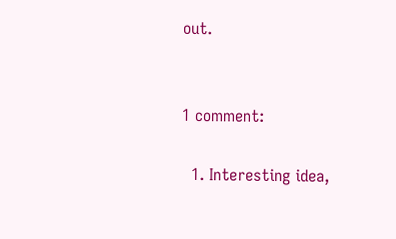out.


1 comment:

  1. Interesting idea,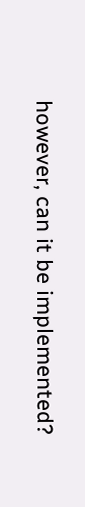however, can it be implemented?